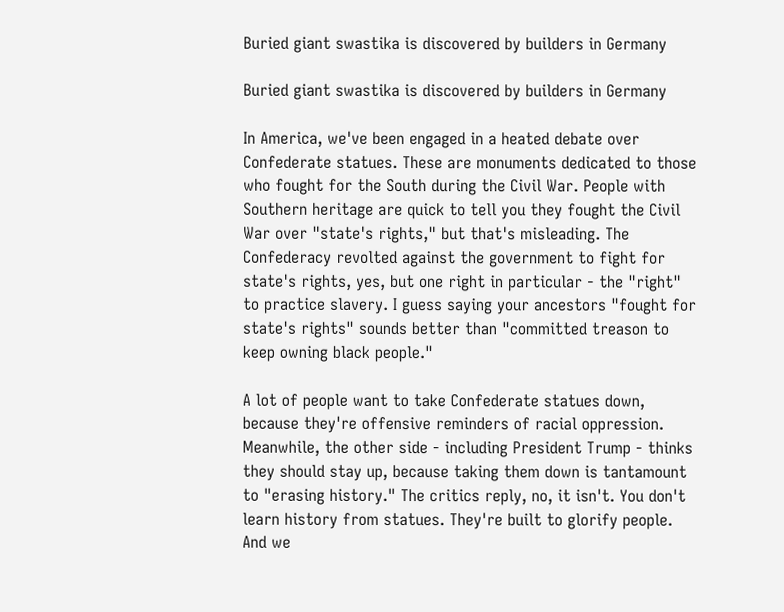Buried giant swastika is discovered by builders in Germany

Buried giant swastika is discovered by builders in Germany

In America, we've been engaged in a heated debate over Confederate statues. These are monuments dedicated to those who fought for the South during the Civil War. People with Southern heritage are quick to tell you they fought the Civil War over "state's rights," but that's misleading. The Confederacy revolted against the government to fight for state's rights, yes, but one right in particular - the "right" to practice slavery. I guess saying your ancestors "fought for state's rights" sounds better than "committed treason to keep owning black people."

A lot of people want to take Confederate statues down, because they're offensive reminders of racial oppression. Meanwhile, the other side - including President Trump - thinks they should stay up, because taking them down is tantamount to "erasing history." The critics reply, no, it isn't. You don't learn history from statues. They're built to glorify people. And we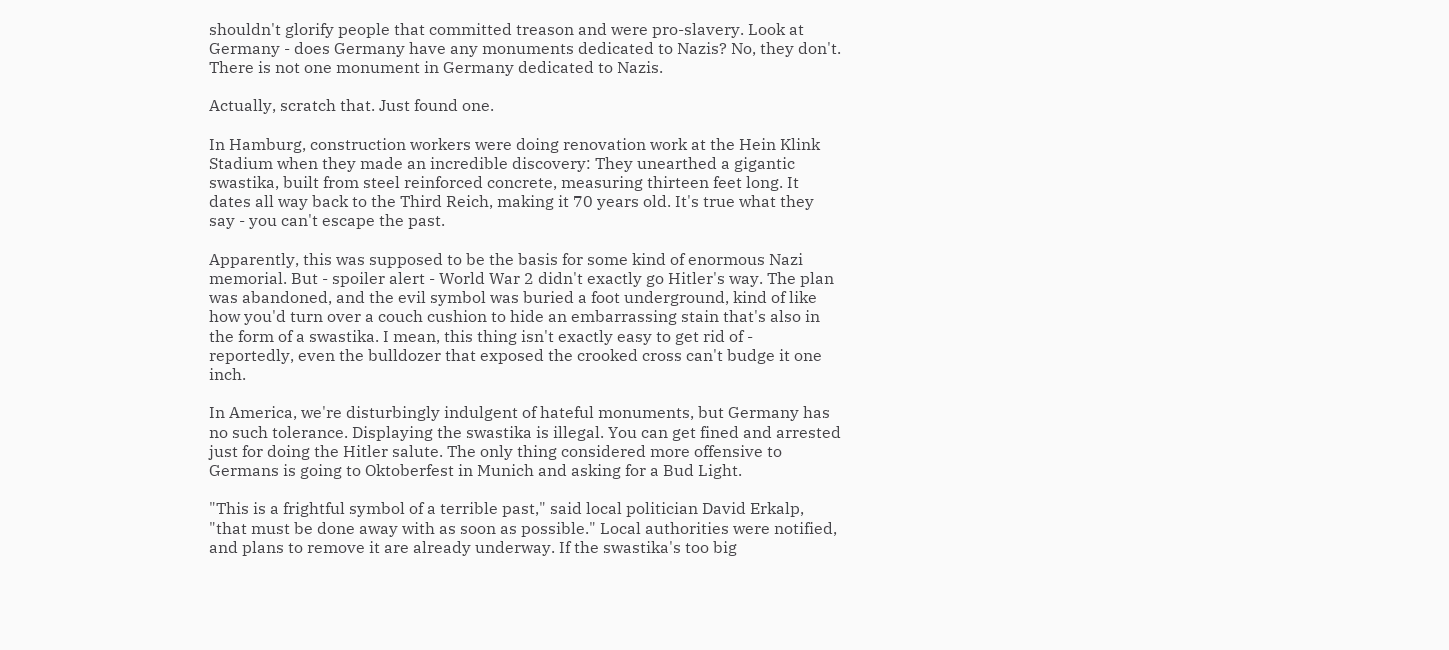shouldn't glorify people that committed treason and were pro-slavery. Look at Germany - does Germany have any monuments dedicated to Nazis? No, they don't. There is not one monument in Germany dedicated to Nazis.

Actually, scratch that. Just found one.

In Hamburg, construction workers were doing renovation work at the Hein Klink Stadium when they made an incredible discovery: They unearthed a gigantic swastika, built from steel reinforced concrete, measuring thirteen feet long. It dates all way back to the Third Reich, making it 70 years old. It's true what they say - you can't escape the past.

Apparently, this was supposed to be the basis for some kind of enormous Nazi memorial. But - spoiler alert - World War 2 didn't exactly go Hitler's way. The plan was abandoned, and the evil symbol was buried a foot underground, kind of like how you'd turn over a couch cushion to hide an embarrassing stain that's also in the form of a swastika. I mean, this thing isn't exactly easy to get rid of - reportedly, even the bulldozer that exposed the crooked cross can't budge it one inch.

In America, we're disturbingly indulgent of hateful monuments, but Germany has no such tolerance. Displaying the swastika is illegal. You can get fined and arrested just for doing the Hitler salute. The only thing considered more offensive to Germans is going to Oktoberfest in Munich and asking for a Bud Light.

"This is a frightful symbol of a terrible past," said local politician David Erkalp, "that must be done away with as soon as possible." Local authorities were notified, and plans to remove it are already underway. If the swastika's too big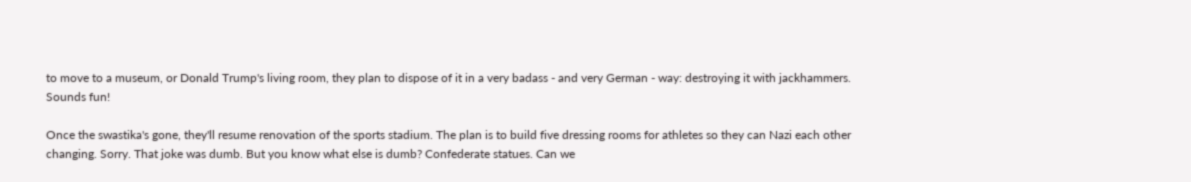to move to a museum, or Donald Trump's living room, they plan to dispose of it in a very badass - and very German - way: destroying it with jackhammers. Sounds fun!

Once the swastika's gone, they'll resume renovation of the sports stadium. The plan is to build five dressing rooms for athletes so they can Nazi each other changing. Sorry. That joke was dumb. But you know what else is dumb? Confederate statues. Can we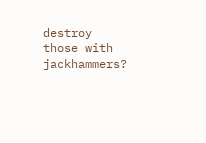destroy those with jackhammers?